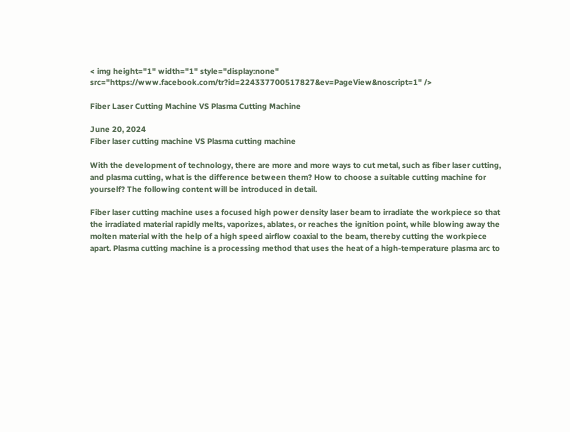< img height="1" width="1" style="display:none" src="https://www.facebook.com/tr?id=224337700517827&ev=PageView&noscript=1" />

Fiber Laser Cutting Machine VS Plasma Cutting Machine

June 20, 2024
Fiber laser cutting machine VS Plasma cutting machine

With the development of technology, there are more and more ways to cut metal, such as fiber laser cutting, and plasma cutting, what is the difference between them? How to choose a suitable cutting machine for yourself? The following content will be introduced in detail.

Fiber laser cutting machine uses a focused high power density laser beam to irradiate the workpiece so that the irradiated material rapidly melts, vaporizes, ablates, or reaches the ignition point, while blowing away the molten material with the help of a high speed airflow coaxial to the beam, thereby cutting the workpiece apart. Plasma cutting machine is a processing method that uses the heat of a high-temperature plasma arc to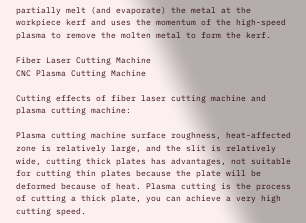partially melt (and evaporate) the metal at the workpiece kerf and uses the momentum of the high-speed plasma to remove the molten metal to form the kerf.

Fiber Laser Cutting Machine
CNC Plasma Cutting Machine

Cutting effects of fiber laser cutting machine and plasma cutting machine:

Plasma cutting machine surface roughness, heat-affected zone is relatively large, and the slit is relatively wide, cutting thick plates has advantages, not suitable for cutting thin plates because the plate will be deformed because of heat. Plasma cutting is the process of cutting a thick plate, you can achieve a very high cutting speed.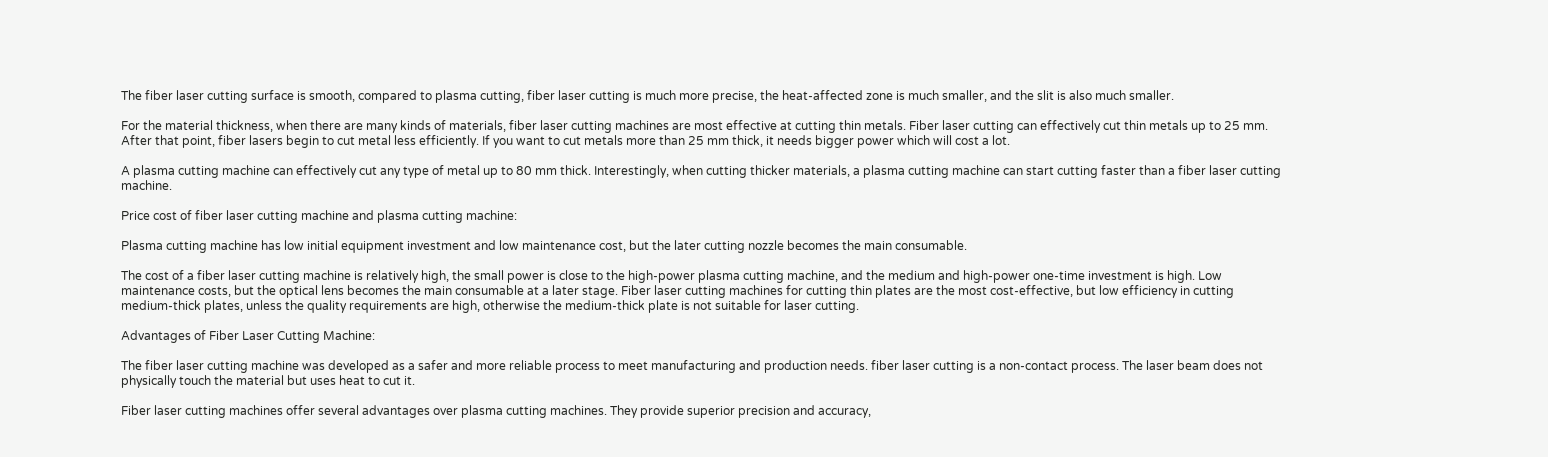The fiber laser cutting surface is smooth, compared to plasma cutting, fiber laser cutting is much more precise, the heat-affected zone is much smaller, and the slit is also much smaller.

For the material thickness, when there are many kinds of materials, fiber laser cutting machines are most effective at cutting thin metals. Fiber laser cutting can effectively cut thin metals up to 25 mm. After that point, fiber lasers begin to cut metal less efficiently. If you want to cut metals more than 25 mm thick, it needs bigger power which will cost a lot.

A plasma cutting machine can effectively cut any type of metal up to 80 mm thick. Interestingly, when cutting thicker materials, a plasma cutting machine can start cutting faster than a fiber laser cutting machine.

Price cost of fiber laser cutting machine and plasma cutting machine:

Plasma cutting machine has low initial equipment investment and low maintenance cost, but the later cutting nozzle becomes the main consumable.

The cost of a fiber laser cutting machine is relatively high, the small power is close to the high-power plasma cutting machine, and the medium and high-power one-time investment is high. Low maintenance costs, but the optical lens becomes the main consumable at a later stage. Fiber laser cutting machines for cutting thin plates are the most cost-effective, but low efficiency in cutting medium-thick plates, unless the quality requirements are high, otherwise the medium-thick plate is not suitable for laser cutting.

Advantages of Fiber Laser Cutting Machine:

The fiber laser cutting machine was developed as a safer and more reliable process to meet manufacturing and production needs. fiber laser cutting is a non-contact process. The laser beam does not physically touch the material but uses heat to cut it.

Fiber laser cutting machines offer several advantages over plasma cutting machines. They provide superior precision and accuracy,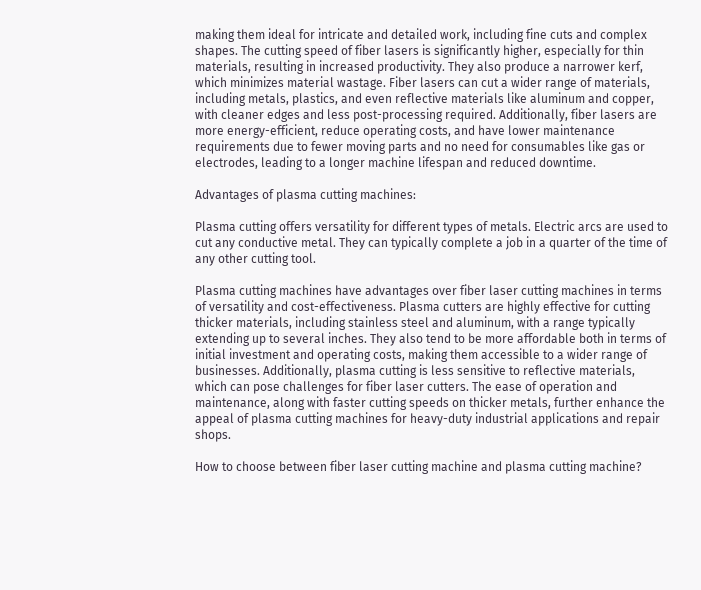making them ideal for intricate and detailed work, including fine cuts and complex shapes. The cutting speed of fiber lasers is significantly higher, especially for thin materials, resulting in increased productivity. They also produce a narrower kerf, which minimizes material wastage. Fiber lasers can cut a wider range of materials, including metals, plastics, and even reflective materials like aluminum and copper, with cleaner edges and less post-processing required. Additionally, fiber lasers are more energy-efficient, reduce operating costs, and have lower maintenance requirements due to fewer moving parts and no need for consumables like gas or electrodes, leading to a longer machine lifespan and reduced downtime.

Advantages of plasma cutting machines:

Plasma cutting offers versatility for different types of metals. Electric arcs are used to cut any conductive metal. They can typically complete a job in a quarter of the time of any other cutting tool.

Plasma cutting machines have advantages over fiber laser cutting machines in terms of versatility and cost-effectiveness. Plasma cutters are highly effective for cutting thicker materials, including stainless steel and aluminum, with a range typically extending up to several inches. They also tend to be more affordable both in terms of initial investment and operating costs, making them accessible to a wider range of businesses. Additionally, plasma cutting is less sensitive to reflective materials, which can pose challenges for fiber laser cutters. The ease of operation and maintenance, along with faster cutting speeds on thicker metals, further enhance the appeal of plasma cutting machines for heavy-duty industrial applications and repair shops.

How to choose between fiber laser cutting machine and plasma cutting machine?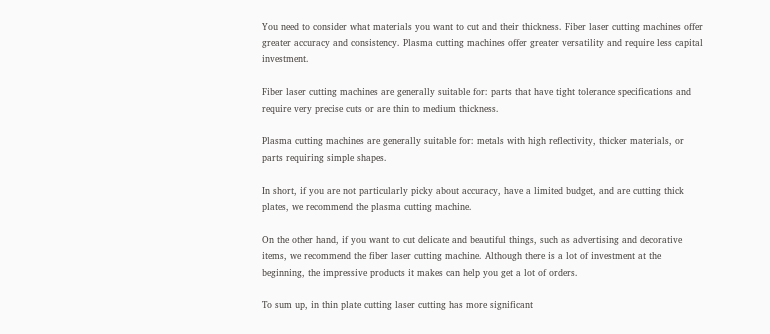You need to consider what materials you want to cut and their thickness. Fiber laser cutting machines offer greater accuracy and consistency. Plasma cutting machines offer greater versatility and require less capital investment.

Fiber laser cutting machines are generally suitable for: parts that have tight tolerance specifications and require very precise cuts or are thin to medium thickness.

Plasma cutting machines are generally suitable for: metals with high reflectivity, thicker materials, or parts requiring simple shapes.

In short, if you are not particularly picky about accuracy, have a limited budget, and are cutting thick plates, we recommend the plasma cutting machine.

On the other hand, if you want to cut delicate and beautiful things, such as advertising and decorative items, we recommend the fiber laser cutting machine. Although there is a lot of investment at the beginning, the impressive products it makes can help you get a lot of orders.

To sum up, in thin plate cutting laser cutting has more significant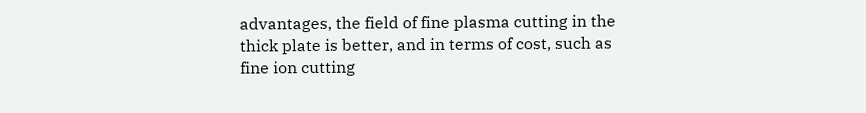advantages, the field of fine plasma cutting in the thick plate is better, and in terms of cost, such as fine ion cutting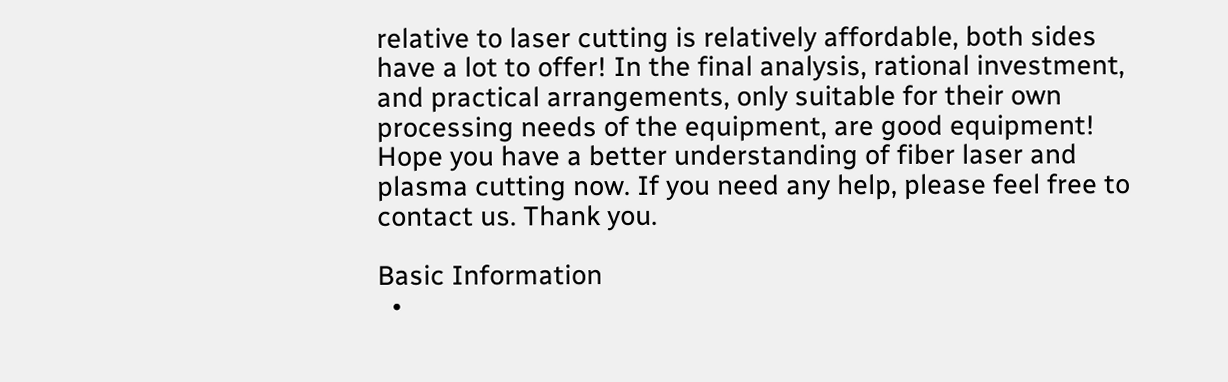relative to laser cutting is relatively affordable, both sides have a lot to offer! In the final analysis, rational investment, and practical arrangements, only suitable for their own processing needs of the equipment, are good equipment! Hope you have a better understanding of fiber laser and plasma cutting now. If you need any help, please feel free to contact us. Thank you.

Basic Information
  •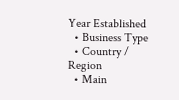Year Established
  • Business Type
  • Country / Region
  • Main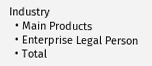Industry
  • Main Products
  • Enterprise Legal Person
  • Total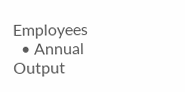Employees
  • Annual Output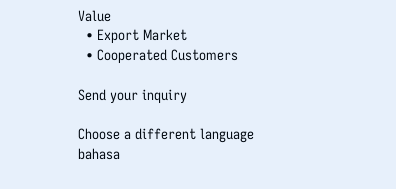Value
  • Export Market
  • Cooperated Customers

Send your inquiry

Choose a different language
bahasa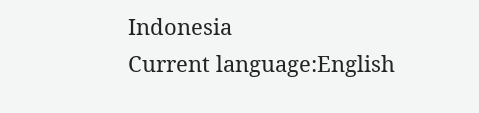Indonesia
Current language:English